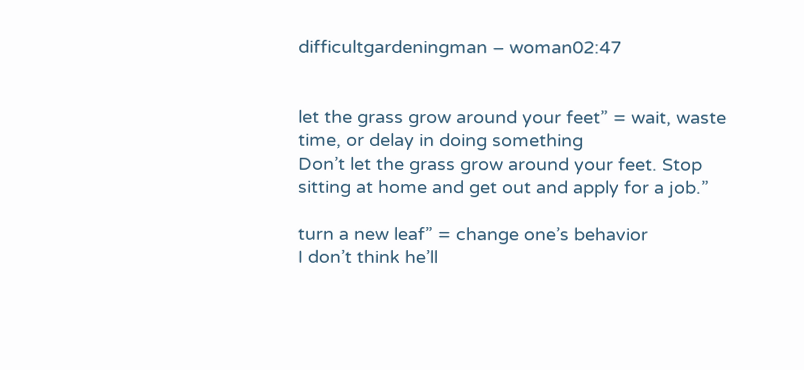difficultgardeningman – woman02:47


let the grass grow around your feet” = wait, waste time, or delay in doing something
Don’t let the grass grow around your feet. Stop sitting at home and get out and apply for a job.”

turn a new leaf” = change one’s behavior
I don’t think he’ll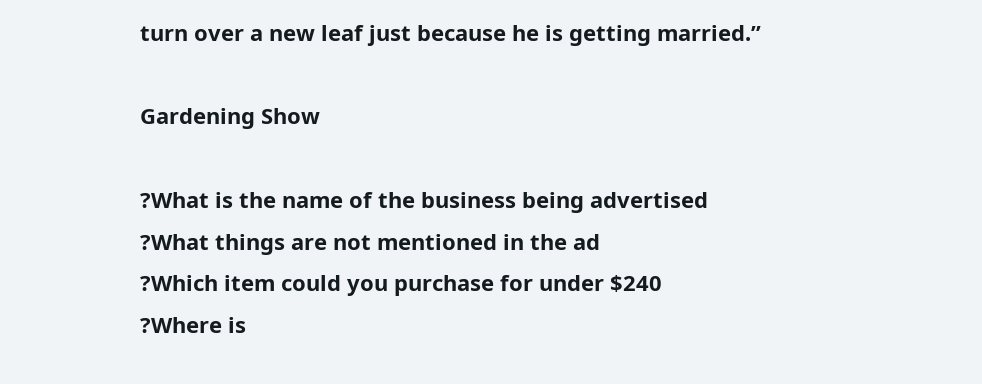turn over a new leaf just because he is getting married.”

Gardening Show

?What is the name of the business being advertised
?What things are not mentioned in the ad
?Which item could you purchase for under $240
?Where is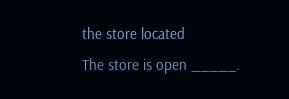the store located
The store is open _____.